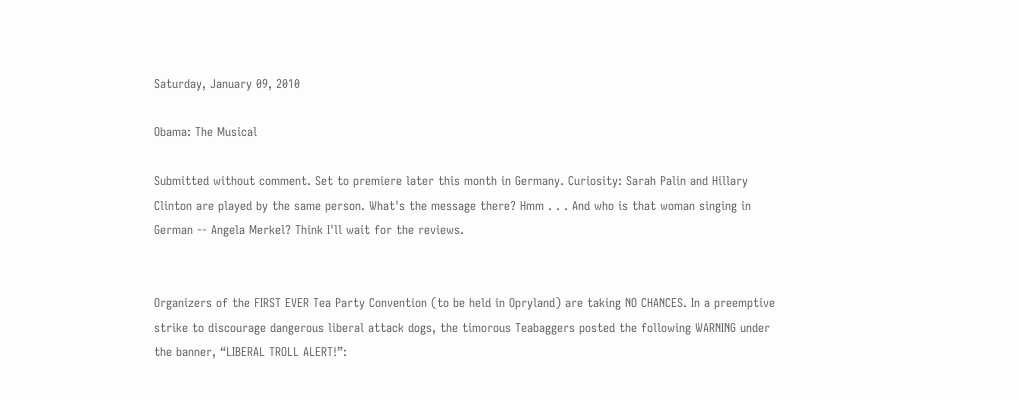Saturday, January 09, 2010

Obama: The Musical

Submitted without comment. Set to premiere later this month in Germany. Curiosity: Sarah Palin and Hillary Clinton are played by the same person. What's the message there? Hmm . . . And who is that woman singing in German -- Angela Merkel? Think I'll wait for the reviews.


Organizers of the FIRST EVER Tea Party Convention (to be held in Opryland) are taking NO CHANCES. In a preemptive strike to discourage dangerous liberal attack dogs, the timorous Teabaggers posted the following WARNING under the banner, “LIBERAL TROLL ALERT!”: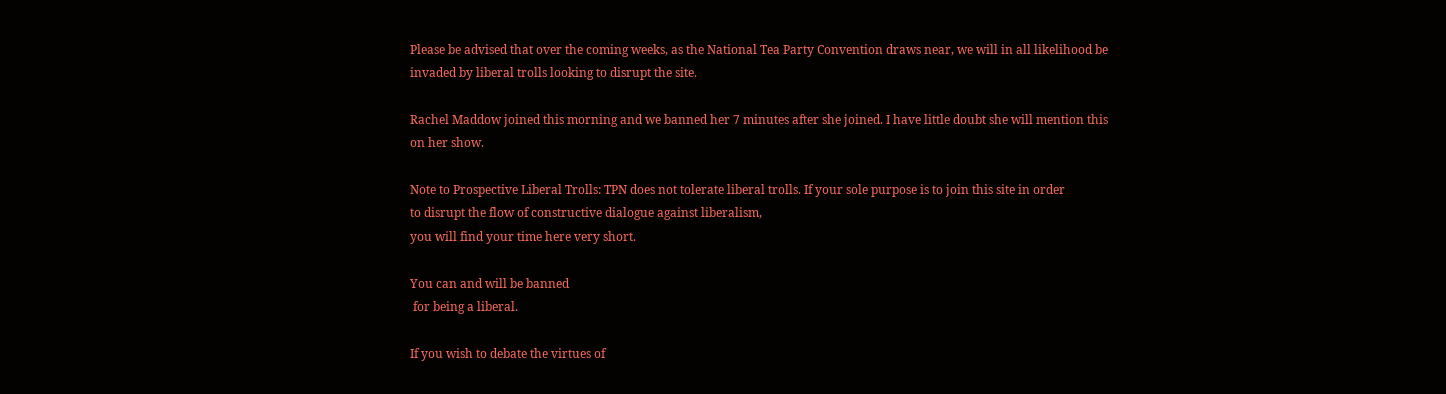Please be advised that over the coming weeks, as the National Tea Party Convention draws near, we will in all likelihood be invaded by liberal trolls looking to disrupt the site.

Rachel Maddow joined this morning and we banned her 7 minutes after she joined. I have little doubt she will mention this on her show.

Note to Prospective Liberal Trolls: TPN does not tolerate liberal trolls. If your sole purpose is to join this site in order
to disrupt the flow of constructive dialogue against liberalism,
you will find your time here very short.

You can and will be banned
 for being a liberal.

If you wish to debate the virtues of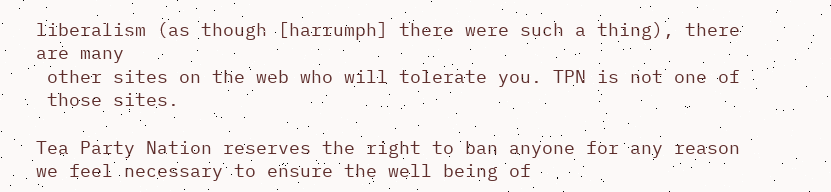liberalism (as though [harrumph] there were such a thing), there are many
 other sites on the web who will tolerate you. TPN is not one of
 those sites.

Tea Party Nation reserves the right to ban anyone for any reason we feel necessary to ensure the well being of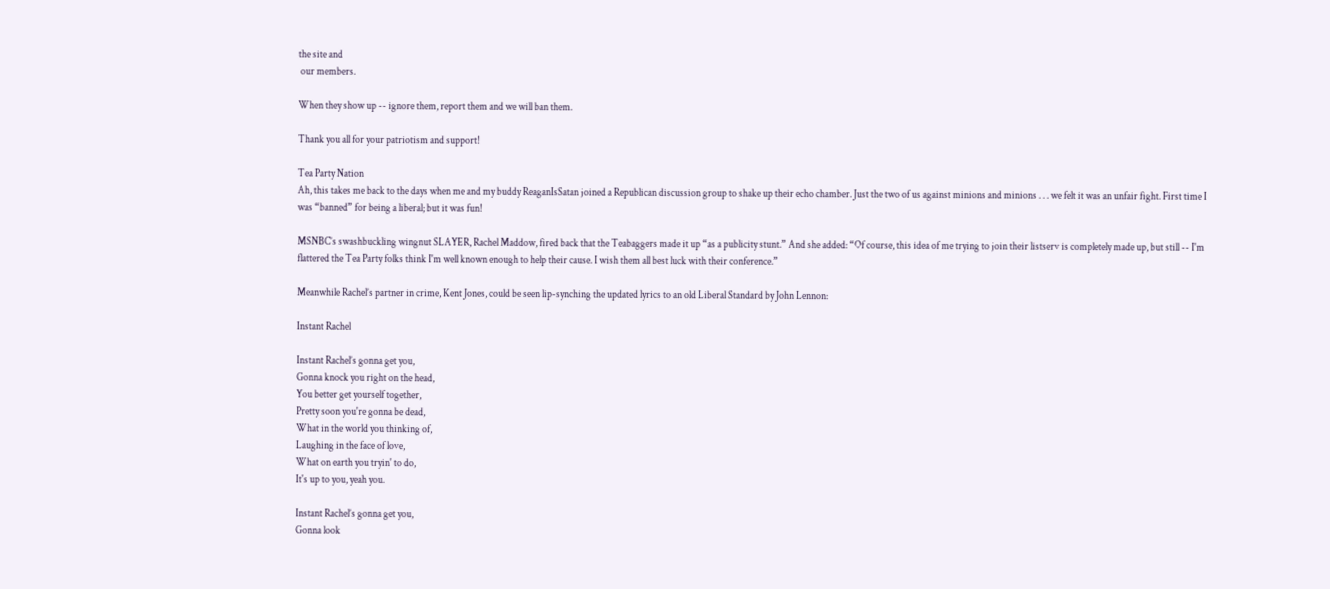the site and
 our members.

When they show up -- ignore them, report them and we will ban them.

Thank you all for your patriotism and support!

Tea Party Nation
Ah, this takes me back to the days when me and my buddy ReaganIsSatan joined a Republican discussion group to shake up their echo chamber. Just the two of us against minions and minions . . . we felt it was an unfair fight. First time I was “banned” for being a liberal; but it was fun!

MSNBC’s swashbuckling wingnut SLAYER, Rachel Maddow, fired back that the Teabaggers made it up “as a publicity stunt.” And she added: “Of course, this idea of me trying to join their listserv is completely made up, but still -- I'm flattered the Tea Party folks think I'm well known enough to help their cause. I wish them all best luck with their conference.”

Meanwhile Rachel’s partner in crime, Kent Jones, could be seen lip-synching the updated lyrics to an old Liberal Standard by John Lennon:

Instant Rachel

Instant Rachel’s gonna get you,
Gonna knock you right on the head,
You better get yourself together,
Pretty soon you're gonna be dead,
What in the world you thinking of,
Laughing in the face of love,
What on earth you tryin' to do,
It's up to you, yeah you.

Instant Rachel’s gonna get you,
Gonna look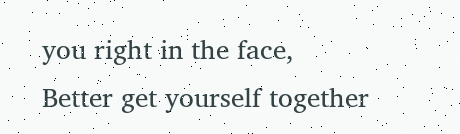you right in the face,
Better get yourself together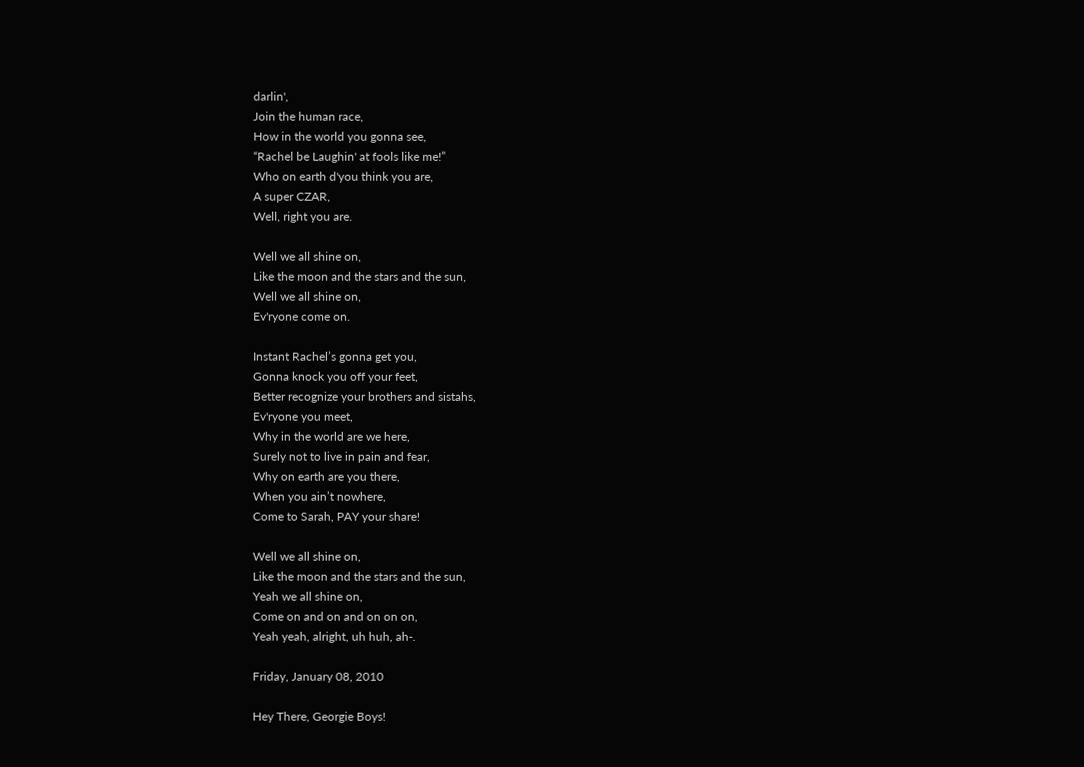darlin',
Join the human race,
How in the world you gonna see,
“Rachel be Laughin' at fools like me!”
Who on earth d'you think you are,
A super CZAR,
Well, right you are.

Well we all shine on,
Like the moon and the stars and the sun,
Well we all shine on,
Ev'ryone come on.

Instant Rachel’s gonna get you,
Gonna knock you off your feet,
Better recognize your brothers and sistahs,
Ev'ryone you meet,
Why in the world are we here,
Surely not to live in pain and fear,
Why on earth are you there,
When you ain’t nowhere,
Come to Sarah, PAY your share!

Well we all shine on,
Like the moon and the stars and the sun,
Yeah we all shine on,
Come on and on and on on on,
Yeah yeah, alright, uh huh, ah-.

Friday, January 08, 2010

Hey There, Georgie Boys!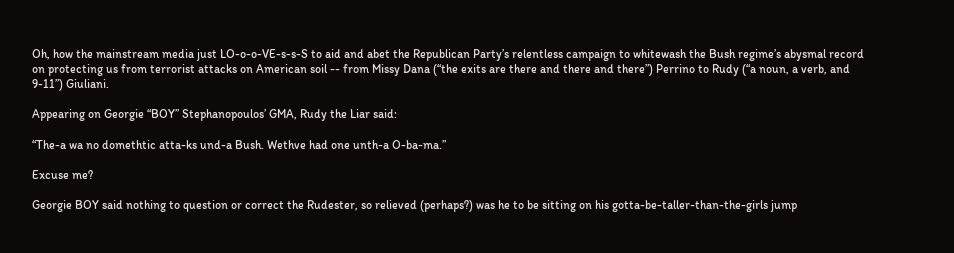Oh, how the mainstream media just LO-o-o-VE-s-s-S to aid and abet the Republican Party’s relentless campaign to whitewash the Bush regime’s abysmal record on protecting us from terrorist attacks on American soil -- from Missy Dana (“the exits are there and there and there”) Perrino to Rudy (“a noun, a verb, and 9-11”) Giuliani.

Appearing on Georgie “BOY” Stephanopoulos’ GMA, Rudy the Liar said:

“The-a wa no domethtic atta-ks und-a Bush. Wethve had one unth-a O-ba-ma.”

Excuse me?

Georgie BOY said nothing to question or correct the Rudester, so relieved (perhaps?) was he to be sitting on his gotta-be-taller-than-the-girls jump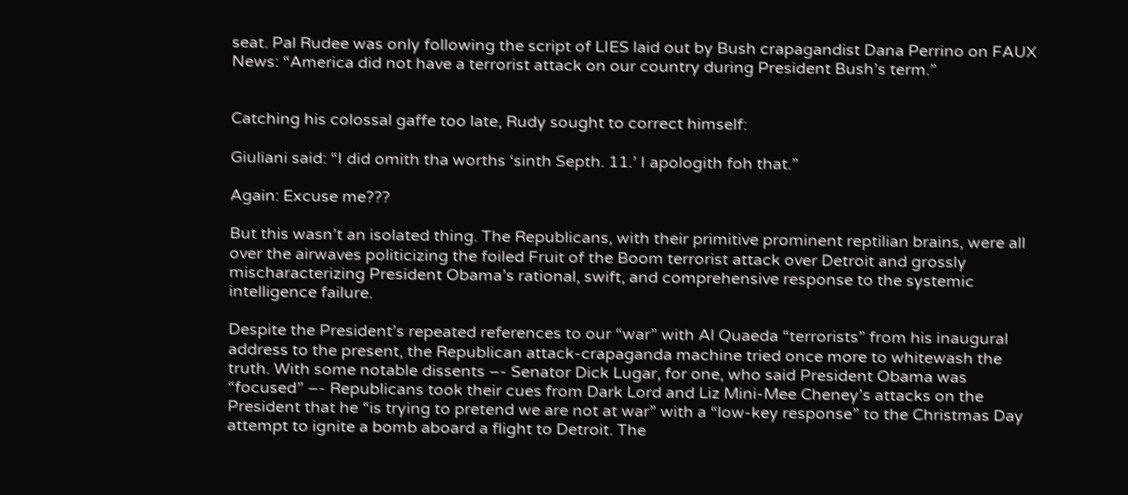seat. Pal Rudee was only following the script of LIES laid out by Bush crapagandist Dana Perrino on FAUX News: “America did not have a terrorist attack on our country during President Bush’s term.”


Catching his colossal gaffe too late, Rudy sought to correct himself:

Giuliani said: “I did omith tha worths ‘sinth Septh. 11.’ I apologith foh that.”

Again: Excuse me???

But this wasn’t an isolated thing. The Republicans, with their primitive prominent reptilian brains, were all over the airwaves politicizing the foiled Fruit of the Boom terrorist attack over Detroit and grossly mischaracterizing President Obama’s rational, swift, and comprehensive response to the systemic intelligence failure.

Despite the President’s repeated references to our “war” with Al Quaeda “terrorists” from his inaugural address to the present, the Republican attack-crapaganda machine tried once more to whitewash the truth. With some notable dissents –- Senator Dick Lugar, for one, who said President Obama was “focused” –- Republicans took their cues from Dark Lord and Liz Mini-Mee Cheney’s attacks on the President that he “is trying to pretend we are not at war” with a “low-key response” to the Christmas Day attempt to ignite a bomb aboard a flight to Detroit. The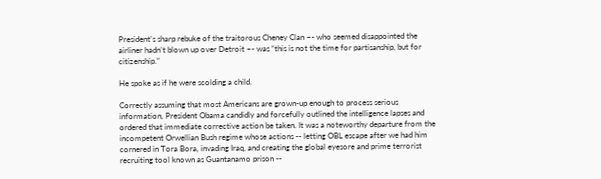President’s sharp rebuke of the traitorous Cheney Clan –- who seemed disappointed the airliner hadn’t blown up over Detroit –- was “this is not the time for partisanship, but for citizenship.”

He spoke as if he were scolding a child.

Correctly assuming that most Americans are grown-up enough to process serious information, President Obama candidly and forcefully outlined the intelligence lapses and ordered that immediate corrective action be taken. It was a noteworthy departure from the incompetent Orwellian Bush regime whose actions -- letting OBL escape after we had him cornered in Tora Bora, invading Iraq, and creating the global eyesore and prime terrorist recruiting tool known as Guantanamo prison --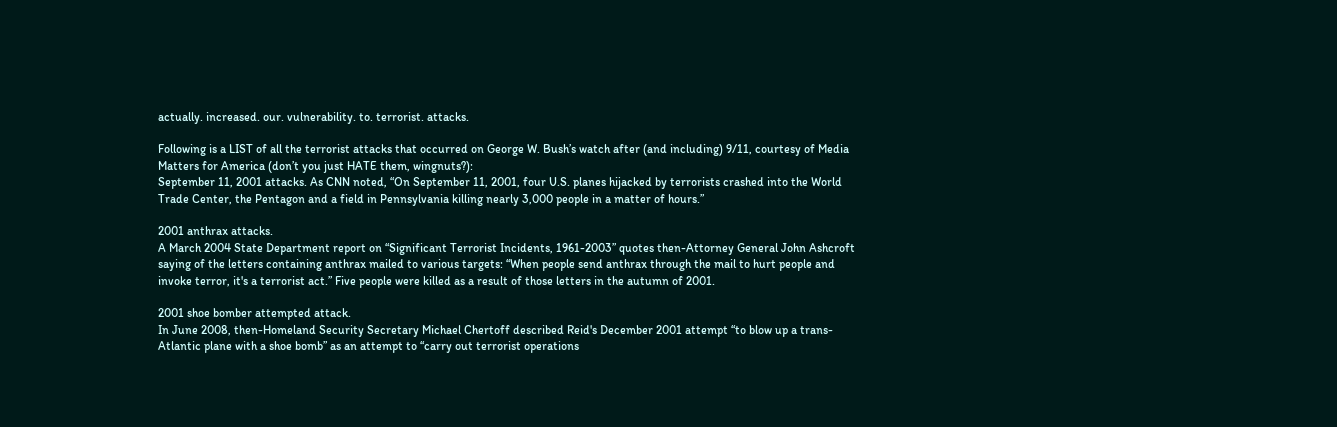actually. increased. our. vulnerability. to. terrorist. attacks.

Following is a LIST of all the terrorist attacks that occurred on George W. Bush’s watch after (and including) 9/11, courtesy of Media Matters for America (don’t you just HATE them, wingnuts?):
September 11, 2001 attacks. As CNN noted, “On September 11, 2001, four U.S. planes hijacked by terrorists crashed into the World Trade Center, the Pentagon and a field in Pennsylvania killing nearly 3,000 people in a matter of hours.”

2001 anthrax attacks.
A March 2004 State Department report on “Significant Terrorist Incidents, 1961-2003” quotes then-Attorney General John Ashcroft saying of the letters containing anthrax mailed to various targets: “When people send anthrax through the mail to hurt people and invoke terror, it's a terrorist act.” Five people were killed as a result of those letters in the autumn of 2001.

2001 shoe bomber attempted attack.
In June 2008, then-Homeland Security Secretary Michael Chertoff described Reid's December 2001 attempt “to blow up a trans-Atlantic plane with a shoe bomb” as an attempt to “carry out terrorist operations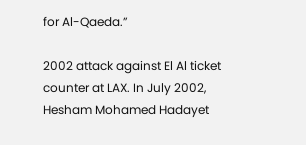for Al-Qaeda.”

2002 attack against El Al ticket counter at LAX. In July 2002, Hesham Mohamed Hadayet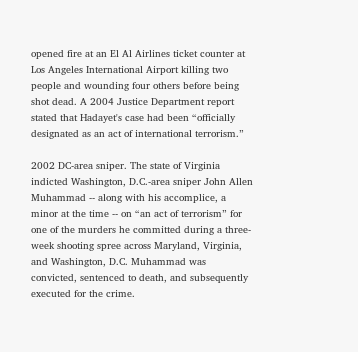opened fire at an El Al Airlines ticket counter at Los Angeles International Airport killing two people and wounding four others before being shot dead. A 2004 Justice Department report stated that Hadayet's case had been “officially designated as an act of international terrorism.”

2002 DC-area sniper. The state of Virginia indicted Washington, D.C.-area sniper John Allen Muhammad -- along with his accomplice, a minor at the time -- on “an act of terrorism” for one of the murders he committed during a three-week shooting spree across Maryland, Virginia, and Washington, D.C. Muhammad was convicted, sentenced to death, and subsequently executed for the crime.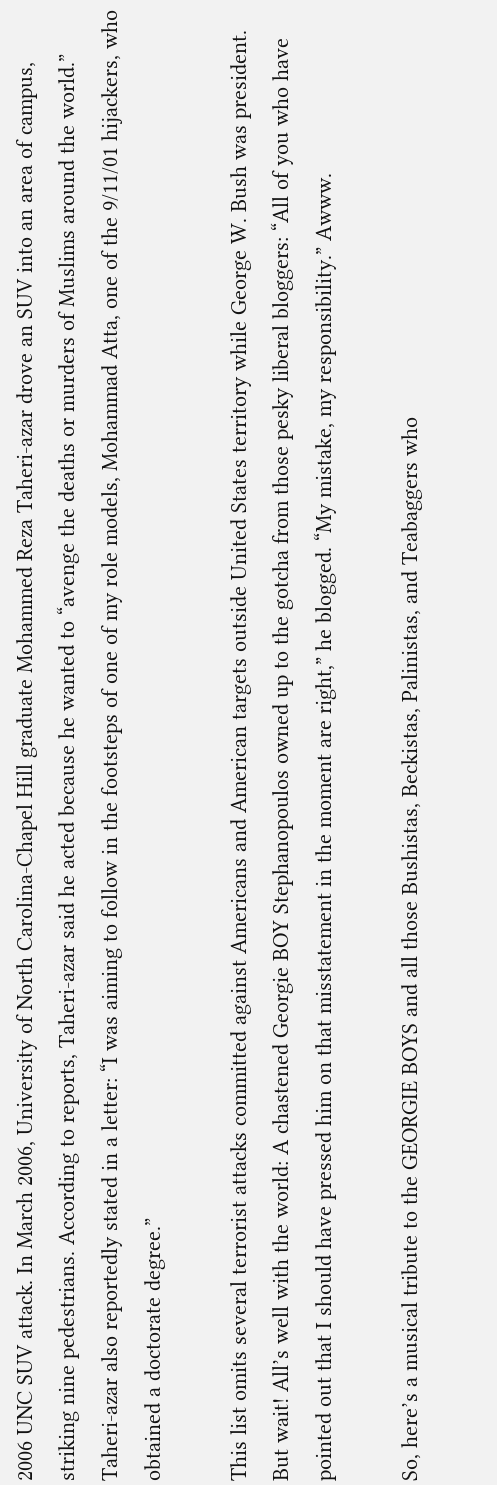2006 UNC SUV attack. In March 2006, University of North Carolina-Chapel Hill graduate Mohammed Reza Taheri-azar drove an SUV into an area of campus, striking nine pedestrians. According to reports, Taheri-azar said he acted because he wanted to “avenge the deaths or murders of Muslims around the world.” Taheri-azar also reportedly stated in a letter: “I was aiming to follow in the footsteps of one of my role models, Mohammad Atta, one of the 9/11/01 hijackers, who obtained a doctorate degree.”

This list omits several terrorist attacks committed against Americans and American targets outside United States territory while George W. Bush was president.
But wait! All’s well with the world: A chastened Georgie BOY Stephanopoulos owned up to the gotcha from those pesky liberal bloggers: “All of you who have pointed out that I should have pressed him on that misstatement in the moment are right,” he blogged. “My mistake, my responsibility.” Awww.

So, here’s a musical tribute to the GEORGIE BOYS and all those Bushistas, Beckistas, Palinistas, and Teabaggers who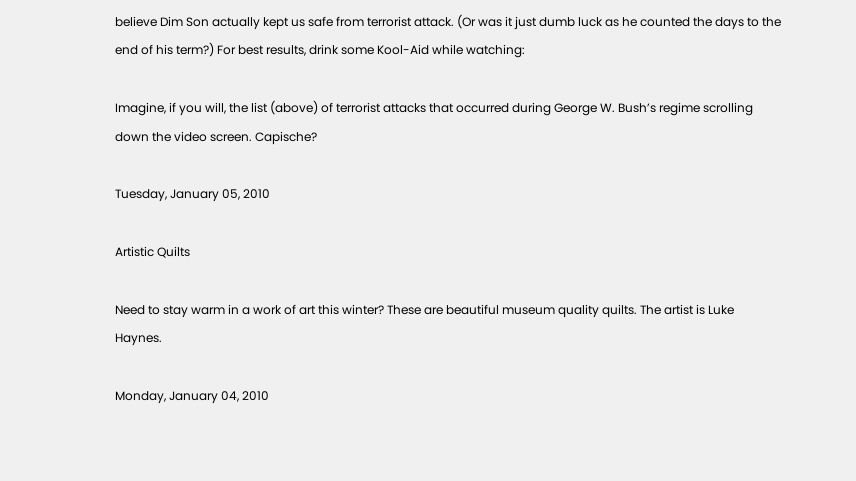believe Dim Son actually kept us safe from terrorist attack. (Or was it just dumb luck as he counted the days to the end of his term?) For best results, drink some Kool-Aid while watching:

Imagine, if you will, the list (above) of terrorist attacks that occurred during George W. Bush’s regime scrolling down the video screen. Capische?

Tuesday, January 05, 2010

Artistic Quilts

Need to stay warm in a work of art this winter? These are beautiful museum quality quilts. The artist is Luke Haynes.

Monday, January 04, 2010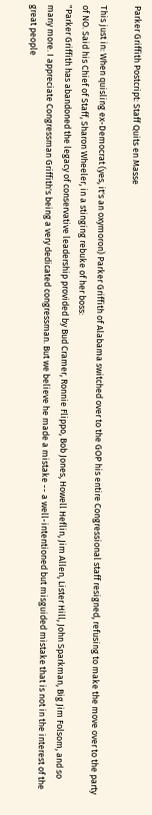Parker Griffith Postcript: Staff Quits en Masse

This just in: When quisling ex-Democrat (yes, it's an oxymoron) Parker Griffith of Alabama switched over to the GOP his entire Congressional staff resigned, refusing to make the move over to the party of NO. Said his Chief of Staff, Sharon Wheeler, in a stinging rebuke of her boss:
"Parker Griffith has abandoned the legacy of conservative leadership provided by Bud Cramer, Ronnie Flippo, Bob Jones, Howell Heflin, Jim Allen, Lister Hill, John Sparkman, Big Jim Folsom, and so many more. I appreciate Congressman Griffith's being a very dedicated congressman. But we believe he made a mistake -- a well-intentioned but misguided mistake that is not in the interest of the great people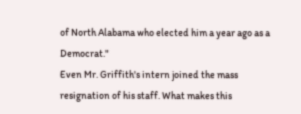of North Alabama who elected him a year ago as a Democrat."
Even Mr. Griffith's intern joined the mass resignation of his staff. What makes this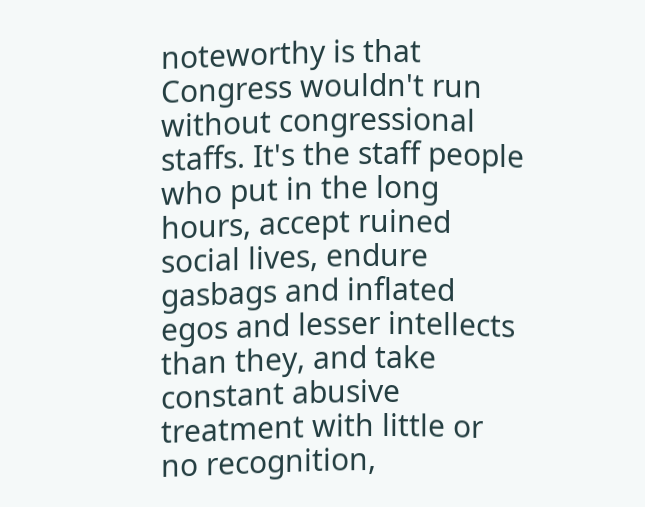noteworthy is that Congress wouldn't run without congressional staffs. It's the staff people who put in the long hours, accept ruined social lives, endure gasbags and inflated egos and lesser intellects than they, and take constant abusive treatment with little or no recognition,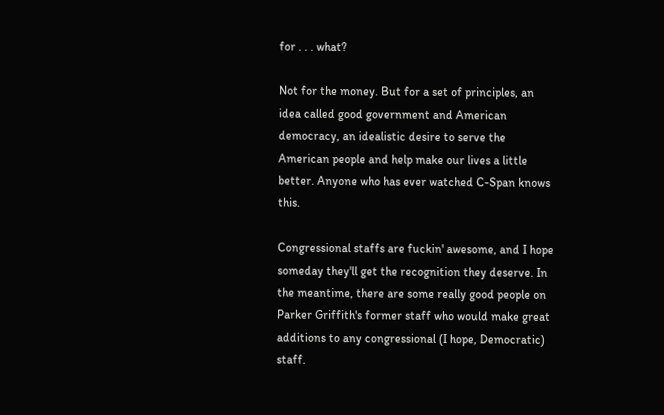for . . . what?

Not for the money. But for a set of principles, an idea called good government and American democracy, an idealistic desire to serve the American people and help make our lives a little better. Anyone who has ever watched C-Span knows this.

Congressional staffs are fuckin' awesome, and I hope someday they'll get the recognition they deserve. In the meantime, there are some really good people on Parker Griffith's former staff who would make great additions to any congressional (I hope, Democratic) staff.